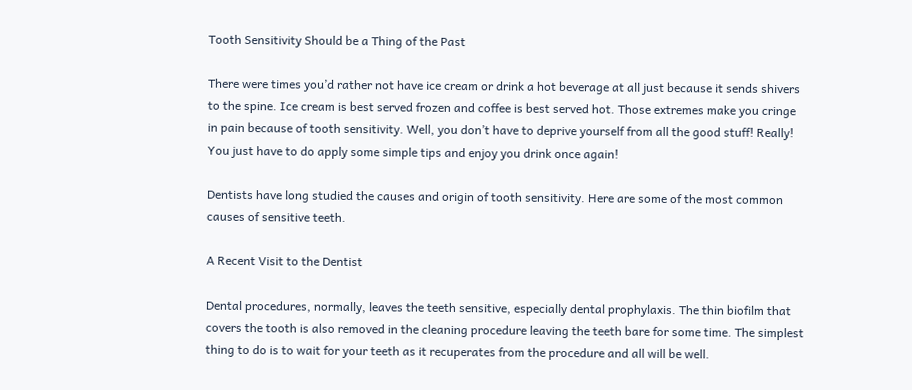Tooth Sensitivity Should be a Thing of the Past

There were times you’d rather not have ice cream or drink a hot beverage at all just because it sends shivers to the spine. Ice cream is best served frozen and coffee is best served hot. Those extremes make you cringe in pain because of tooth sensitivity. Well, you don’t have to deprive yourself from all the good stuff! Really! You just have to do apply some simple tips and enjoy you drink once again!

Dentists have long studied the causes and origin of tooth sensitivity. Here are some of the most common causes of sensitive teeth.

A Recent Visit to the Dentist

Dental procedures, normally, leaves the teeth sensitive, especially dental prophylaxis. The thin biofilm that covers the tooth is also removed in the cleaning procedure leaving the teeth bare for some time. The simplest thing to do is to wait for your teeth as it recuperates from the procedure and all will be well.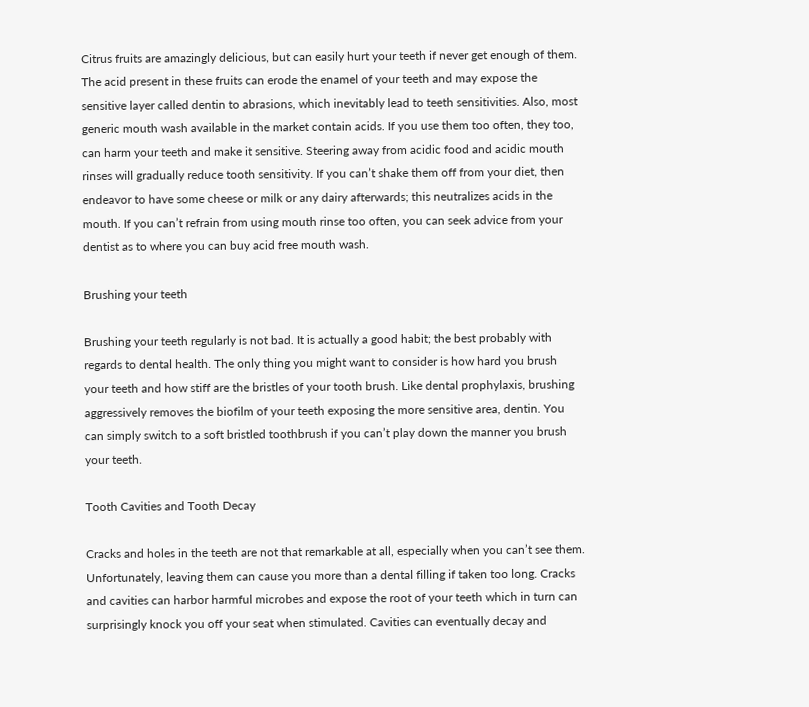Citrus fruits are amazingly delicious, but can easily hurt your teeth if never get enough of them. The acid present in these fruits can erode the enamel of your teeth and may expose the sensitive layer called dentin to abrasions, which inevitably lead to teeth sensitivities. Also, most generic mouth wash available in the market contain acids. If you use them too often, they too, can harm your teeth and make it sensitive. Steering away from acidic food and acidic mouth rinses will gradually reduce tooth sensitivity. If you can’t shake them off from your diet, then endeavor to have some cheese or milk or any dairy afterwards; this neutralizes acids in the mouth. If you can’t refrain from using mouth rinse too often, you can seek advice from your dentist as to where you can buy acid free mouth wash.

Brushing your teeth

Brushing your teeth regularly is not bad. It is actually a good habit; the best probably with regards to dental health. The only thing you might want to consider is how hard you brush your teeth and how stiff are the bristles of your tooth brush. Like dental prophylaxis, brushing aggressively removes the biofilm of your teeth exposing the more sensitive area, dentin. You can simply switch to a soft bristled toothbrush if you can’t play down the manner you brush your teeth.

Tooth Cavities and Tooth Decay

Cracks and holes in the teeth are not that remarkable at all, especially when you can’t see them. Unfortunately, leaving them can cause you more than a dental filling if taken too long. Cracks and cavities can harbor harmful microbes and expose the root of your teeth which in turn can surprisingly knock you off your seat when stimulated. Cavities can eventually decay and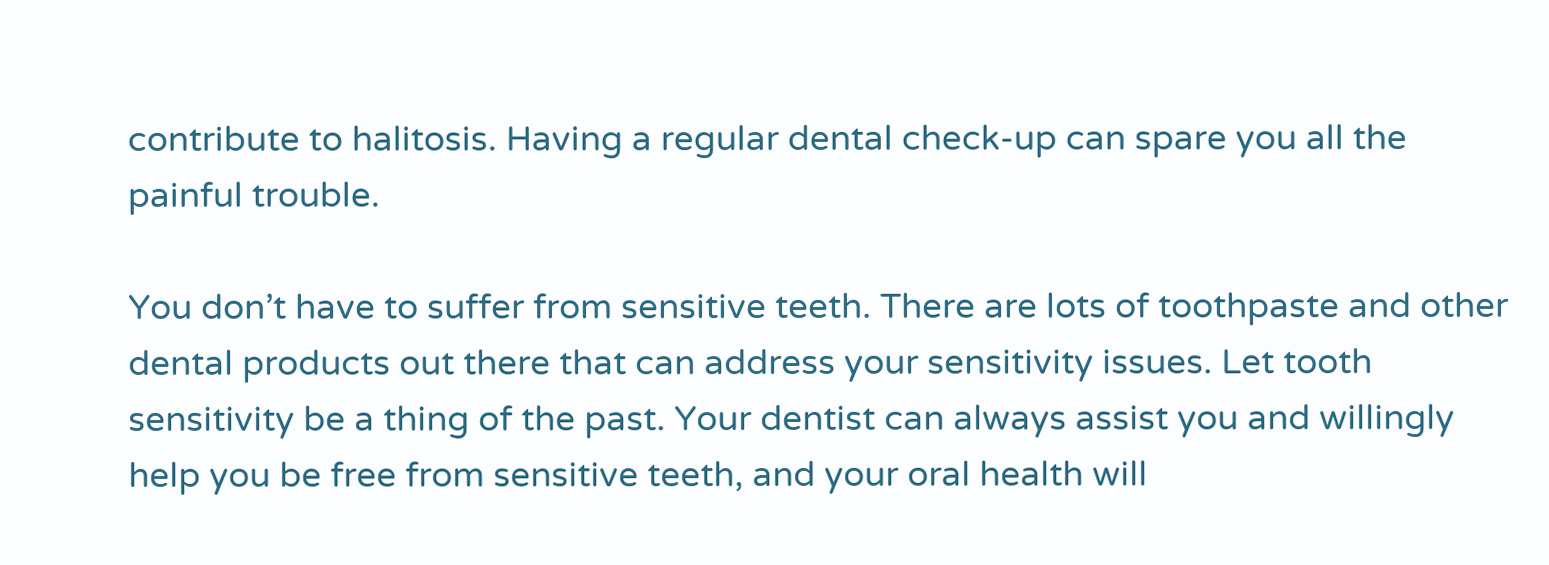contribute to halitosis. Having a regular dental check-up can spare you all the painful trouble.

You don’t have to suffer from sensitive teeth. There are lots of toothpaste and other dental products out there that can address your sensitivity issues. Let tooth sensitivity be a thing of the past. Your dentist can always assist you and willingly help you be free from sensitive teeth, and your oral health will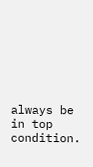always be in top condition.